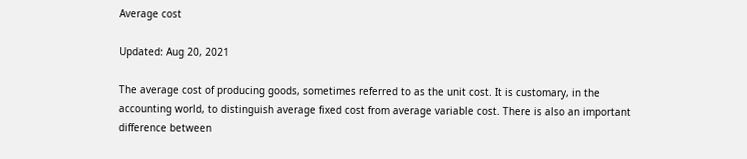Average cost

Updated: Aug 20, 2021

The average cost of producing goods, sometimes referred to as the unit cost. It is customary, in the accounting world, to distinguish average fixed cost from average variable cost. There is also an important difference between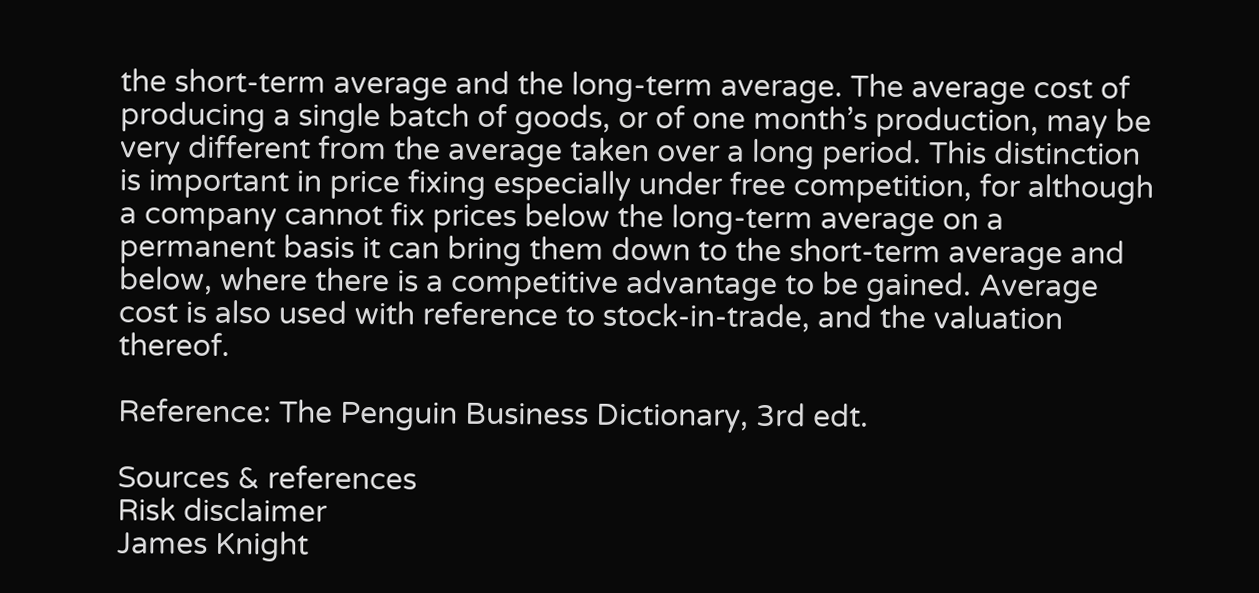the short-term average and the long-term average. The average cost of producing a single batch of goods, or of one month’s production, may be very different from the average taken over a long period. This distinction is important in price fixing especially under free competition, for although a company cannot fix prices below the long-term average on a permanent basis it can bring them down to the short-term average and below, where there is a competitive advantage to be gained. Average cost is also used with reference to stock-in-trade, and the valuation thereof.

Reference: The Penguin Business Dictionary, 3rd edt.

Sources & references
Risk disclaimer
James Knight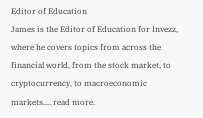Editor of Education
James is the Editor of Education for Invezz, where he covers topics from across the financial world, from the stock market, to cryptocurrency, to macroeconomic markets.... read more.